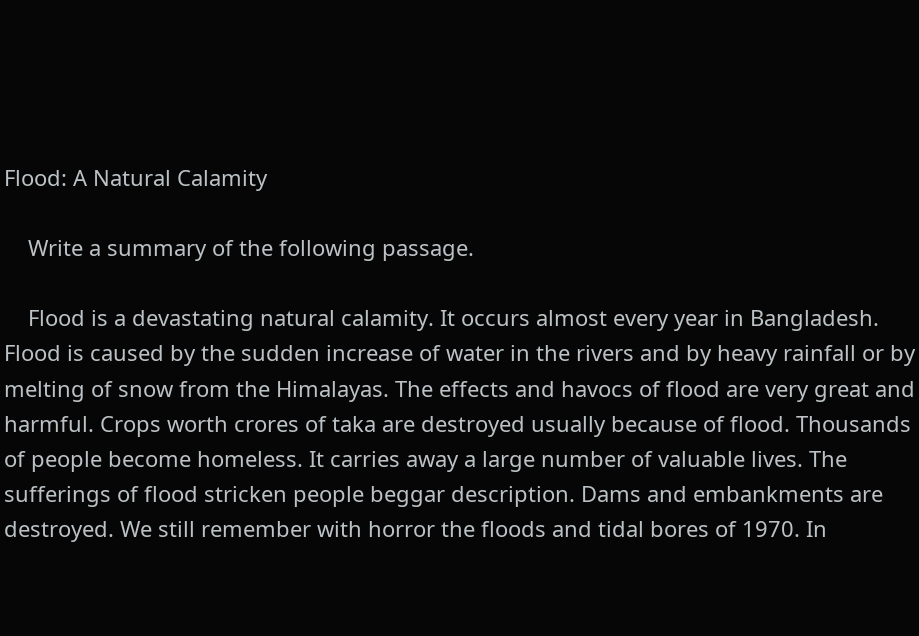Flood: A Natural Calamity

    Write a summary of the following passage.

    Flood is a devastating natural calamity. It occurs almost every year in Bangladesh. Flood is caused by the sudden increase of water in the rivers and by heavy rainfall or by melting of snow from the Himalayas. The effects and havocs of flood are very great and harmful. Crops worth crores of taka are destroyed usually because of flood. Thousands of people become homeless. It carries away a large number of valuable lives. The sufferings of flood stricken people beggar description. Dams and embankments are destroyed. We still remember with horror the floods and tidal bores of 1970. In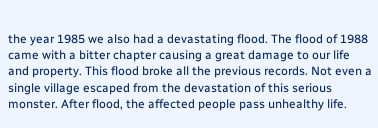the year 1985 we also had a devastating flood. The flood of 1988 came with a bitter chapter causing a great damage to our life and property. This flood broke all the previous records. Not even a single village escaped from the devastation of this serious monster. After flood, the affected people pass unhealthy life.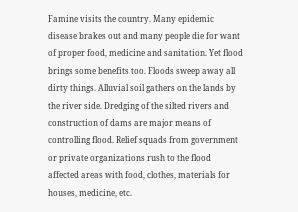Famine visits the country. Many epidemic disease brakes out and many people die for want of proper food, medicine and sanitation. Yet flood brings some benefits too. Floods sweep away all dirty things. Alluvial soil gathers on the lands by the river side. Dredging of the silted rivers and construction of dams are major means of controlling flood. Relief squads from government or private organizations rush to the flood affected areas with food, clothes, materials for houses, medicine, etc.